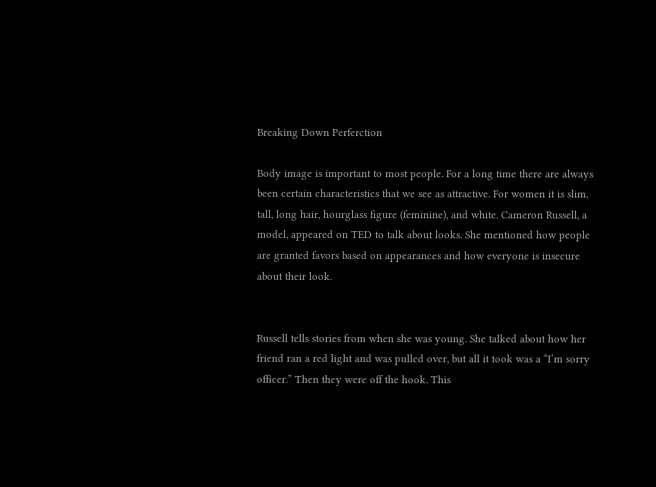Breaking Down Perferction

Body image is important to most people. For a long time there are always been certain characteristics that we see as attractive. For women it is slim, tall, long hair, hourglass figure (feminine), and white. Cameron Russell, a model, appeared on TED to talk about looks. She mentioned how people are granted favors based on appearances and how everyone is insecure about their look.


Russell tells stories from when she was young. She talked about how her friend ran a red light and was pulled over, but all it took was a “I’m sorry officer.” Then they were off the hook. This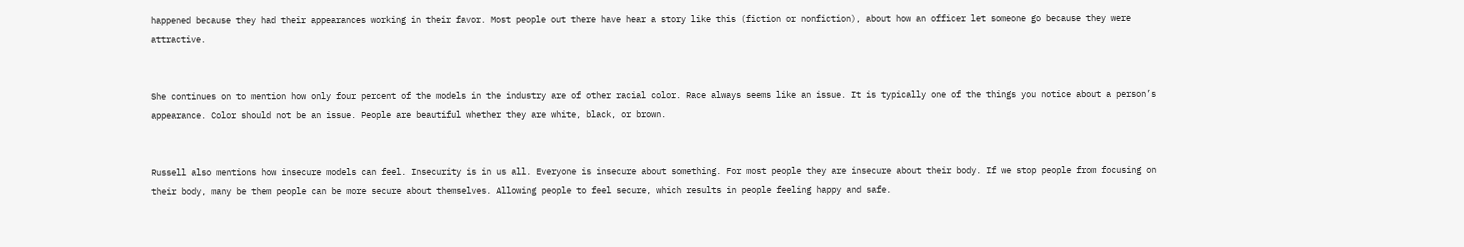happened because they had their appearances working in their favor. Most people out there have hear a story like this (fiction or nonfiction), about how an officer let someone go because they were attractive.


She continues on to mention how only four percent of the models in the industry are of other racial color. Race always seems like an issue. It is typically one of the things you notice about a person’s appearance. Color should not be an issue. People are beautiful whether they are white, black, or brown.


Russell also mentions how insecure models can feel. Insecurity is in us all. Everyone is insecure about something. For most people they are insecure about their body. If we stop people from focusing on their body, many be them people can be more secure about themselves. Allowing people to feel secure, which results in people feeling happy and safe.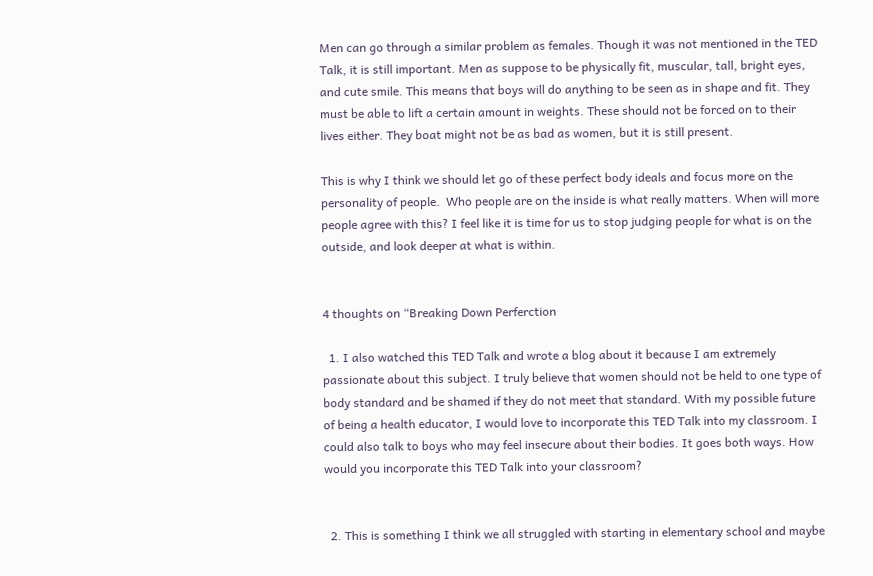Men can go through a similar problem as females. Though it was not mentioned in the TED Talk, it is still important. Men as suppose to be physically fit, muscular, tall, bright eyes, and cute smile. This means that boys will do anything to be seen as in shape and fit. They must be able to lift a certain amount in weights. These should not be forced on to their lives either. They boat might not be as bad as women, but it is still present.

This is why I think we should let go of these perfect body ideals and focus more on the personality of people.  Who people are on the inside is what really matters. When will more people agree with this? I feel like it is time for us to stop judging people for what is on the outside, and look deeper at what is within.


4 thoughts on “Breaking Down Perferction

  1. I also watched this TED Talk and wrote a blog about it because I am extremely passionate about this subject. I truly believe that women should not be held to one type of body standard and be shamed if they do not meet that standard. With my possible future of being a health educator, I would love to incorporate this TED Talk into my classroom. I could also talk to boys who may feel insecure about their bodies. It goes both ways. How would you incorporate this TED Talk into your classroom?


  2. This is something I think we all struggled with starting in elementary school and maybe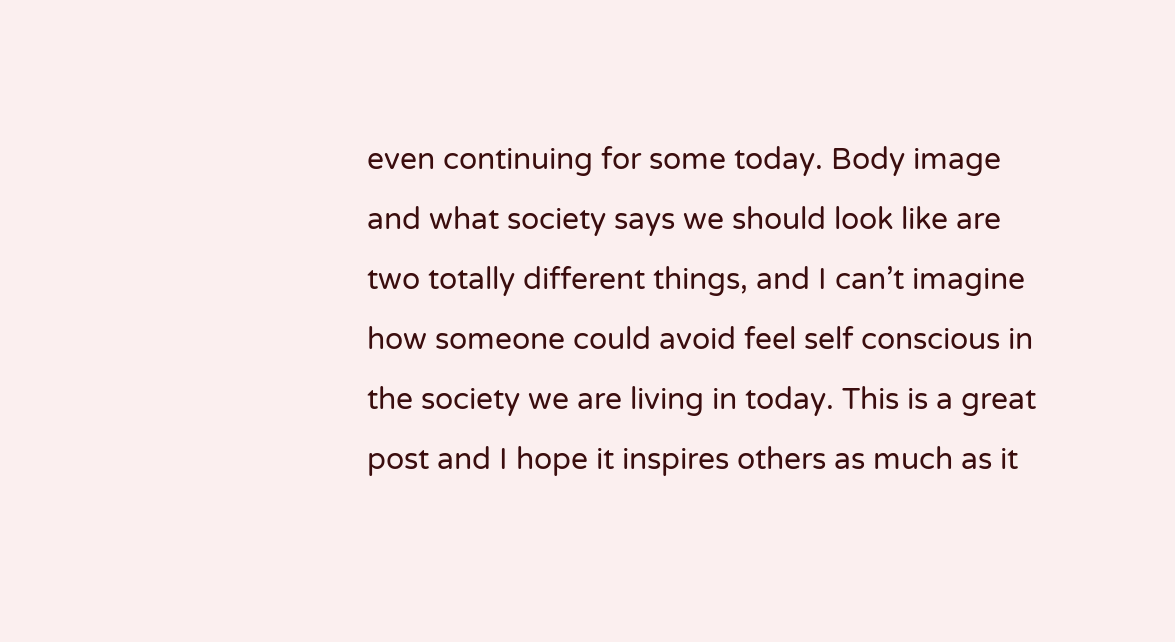even continuing for some today. Body image and what society says we should look like are two totally different things, and I can’t imagine how someone could avoid feel self conscious in the society we are living in today. This is a great post and I hope it inspires others as much as it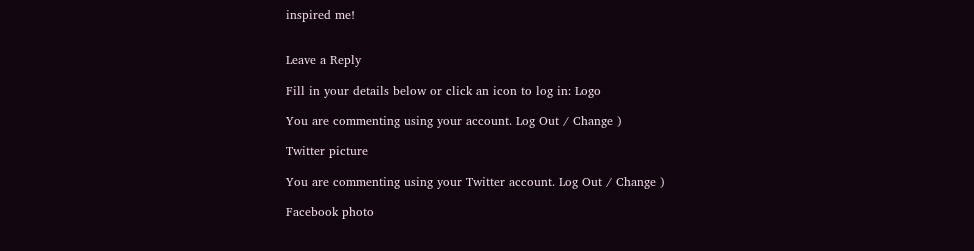inspired me!


Leave a Reply

Fill in your details below or click an icon to log in: Logo

You are commenting using your account. Log Out / Change )

Twitter picture

You are commenting using your Twitter account. Log Out / Change )

Facebook photo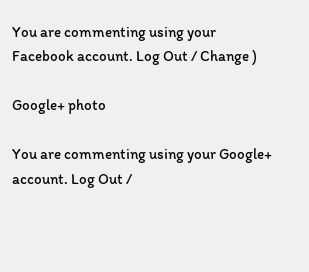You are commenting using your Facebook account. Log Out / Change )

Google+ photo

You are commenting using your Google+ account. Log Out /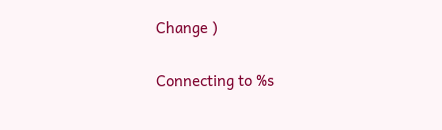Change )

Connecting to %s